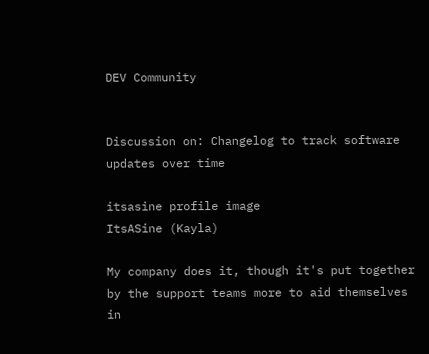DEV Community


Discussion on: Changelog to track software updates over time

itsasine profile image
ItsASine (Kayla)

My company does it, though it's put together by the support teams more to aid themselves in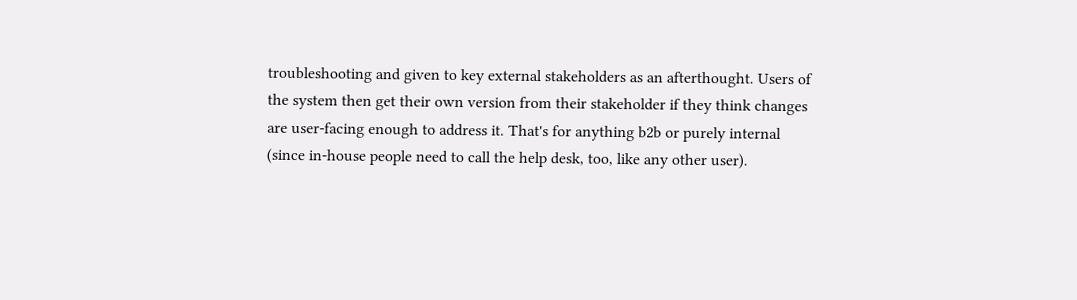troubleshooting and given to key external stakeholders as an afterthought. Users of the system then get their own version from their stakeholder if they think changes are user-facing enough to address it. That's for anything b2b or purely internal (since in-house people need to call the help desk, too, like any other user).